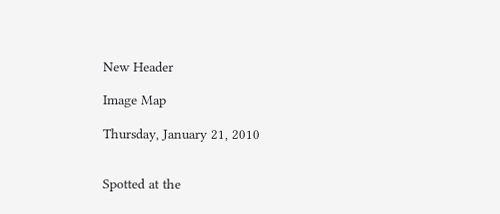New Header

Image Map

Thursday, January 21, 2010


Spotted at the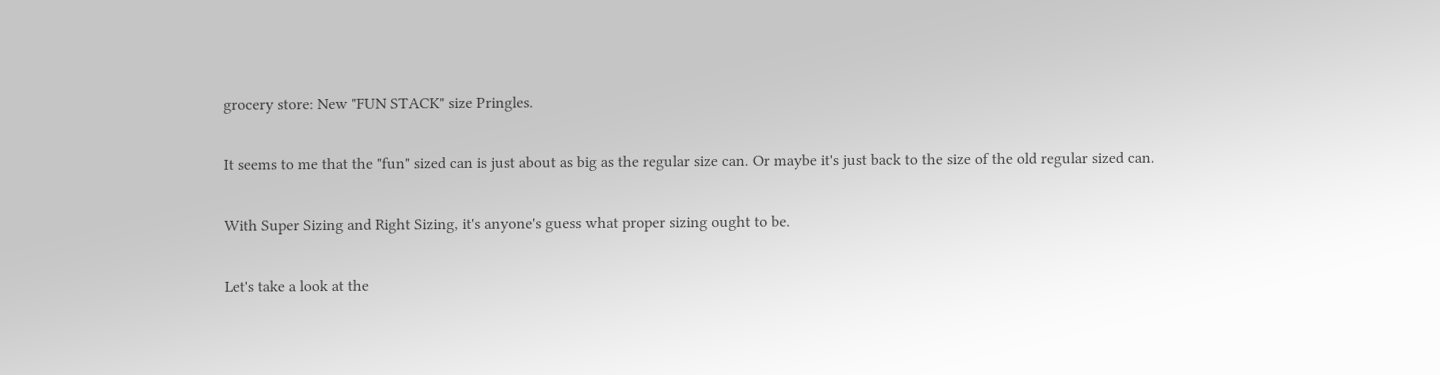grocery store: New "FUN STACK" size Pringles.

It seems to me that the "fun" sized can is just about as big as the regular size can. Or maybe it's just back to the size of the old regular sized can.

With Super Sizing and Right Sizing, it's anyone's guess what proper sizing ought to be.

Let's take a look at the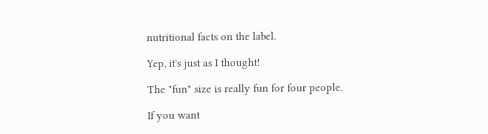nutritional facts on the label.

Yep, it's just as I thought!

The "fun" size is really fun for four people.

If you want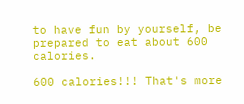to have fun by yourself, be prepared to eat about 600 calories.

600 calories!!! That's more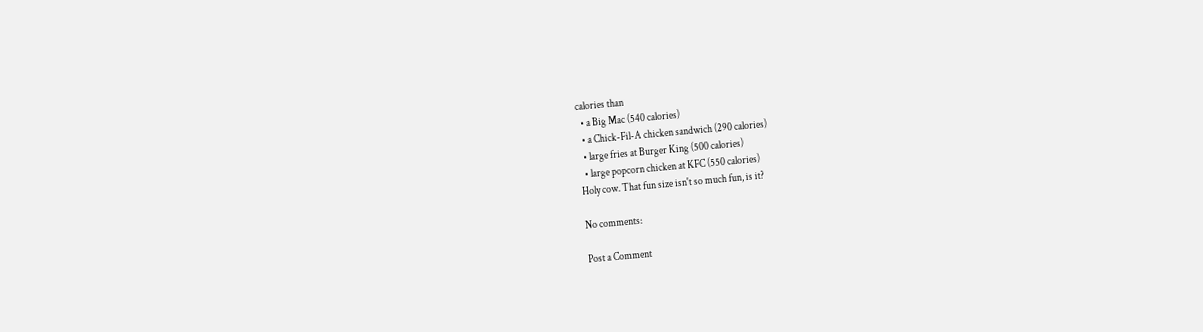calories than
  • a Big Mac (540 calories)
  • a Chick-Fil-A chicken sandwich (290 calories)
  • large fries at Burger King (500 calories)
  • large popcorn chicken at KFC (550 calories)
Holy cow. That fun size isn't so much fun, is it?

No comments:

Post a Comment